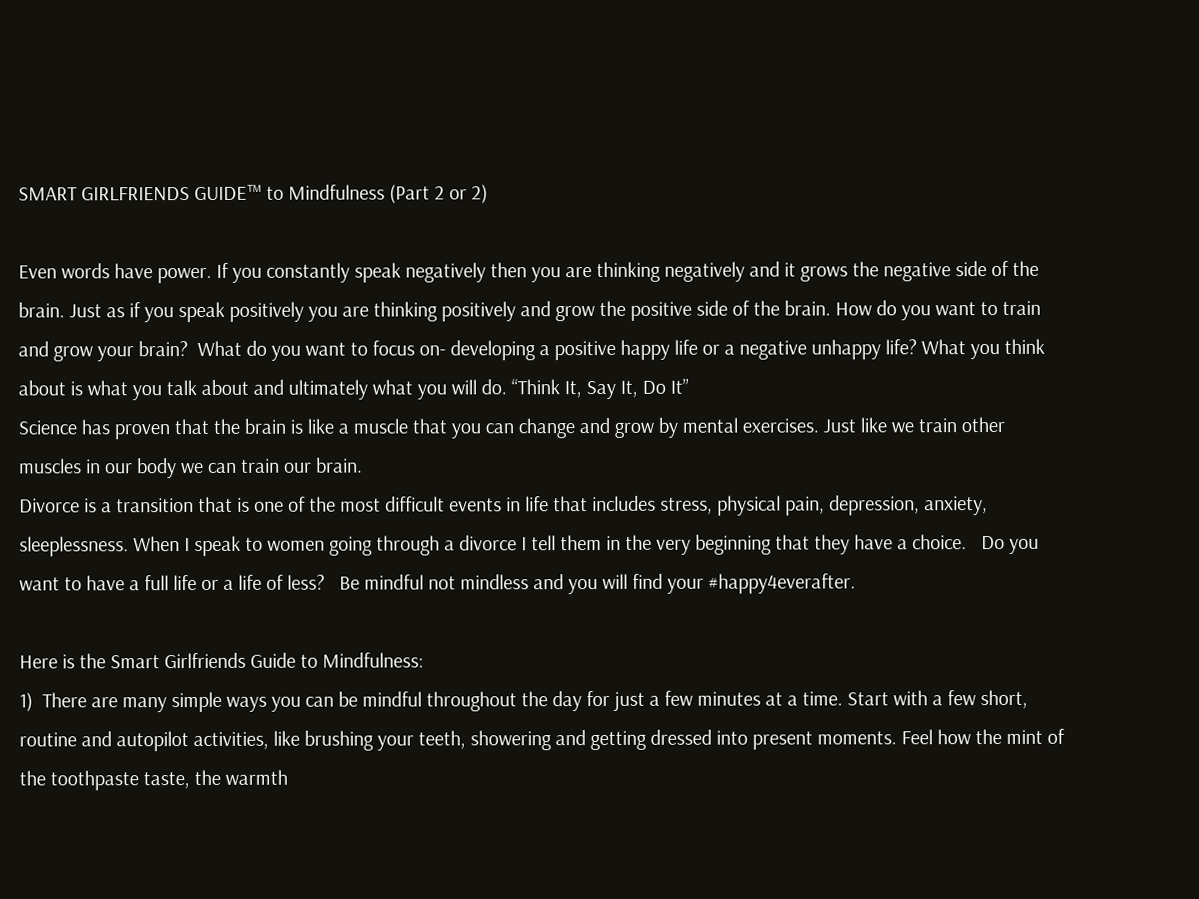SMART GIRLFRIENDS GUIDE™ to Mindfulness (Part 2 or 2)

Even words have power. If you constantly speak negatively then you are thinking negatively and it grows the negative side of the brain. Just as if you speak positively you are thinking positively and grow the positive side of the brain. How do you want to train and grow your brain?  What do you want to focus on- developing a positive happy life or a negative unhappy life? What you think about is what you talk about and ultimately what you will do. “Think It, Say It, Do It”
Science has proven that the brain is like a muscle that you can change and grow by mental exercises. Just like we train other muscles in our body we can train our brain.
Divorce is a transition that is one of the most difficult events in life that includes stress, physical pain, depression, anxiety, sleeplessness. When I speak to women going through a divorce I tell them in the very beginning that they have a choice.   Do you want to have a full life or a life of less?   Be mindful not mindless and you will find your #happy4everafter.

Here is the Smart Girlfriends Guide to Mindfulness:
1)  There are many simple ways you can be mindful throughout the day for just a few minutes at a time. Start with a few short, routine and autopilot activities, like brushing your teeth, showering and getting dressed into present moments. Feel how the mint of the toothpaste taste, the warmth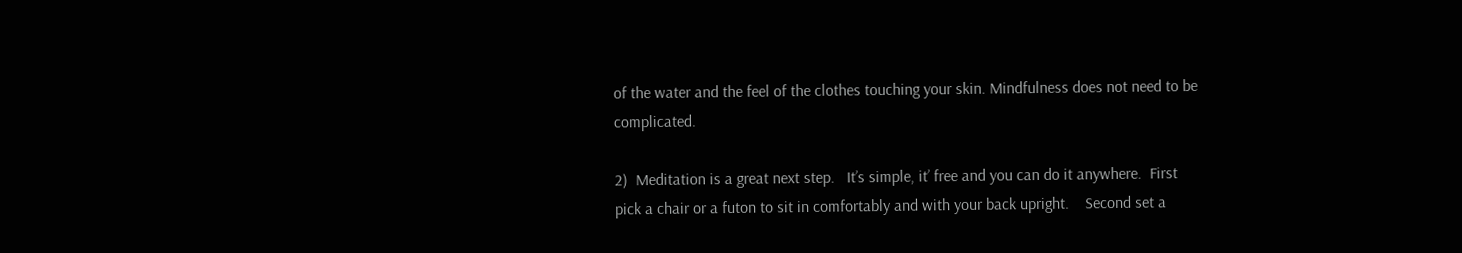of the water and the feel of the clothes touching your skin. Mindfulness does not need to be complicated.

2)  Meditation is a great next step.   It’s simple, it’ free and you can do it anywhere.  First pick a chair or a futon to sit in comfortably and with your back upright.    Second set a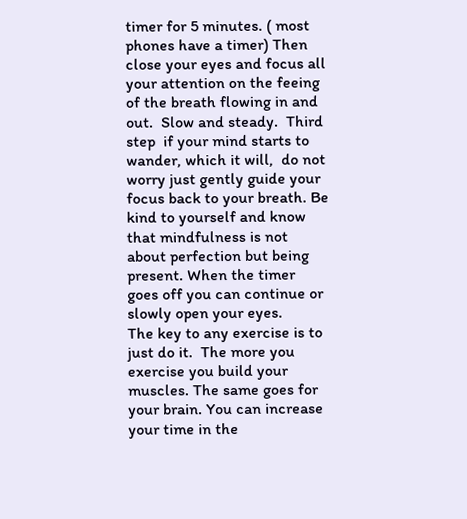timer for 5 minutes. ( most phones have a timer) Then close your eyes and focus all your attention on the feeing of the breath flowing in and out.  Slow and steady.  Third step  if your mind starts to wander, which it will,  do not worry just gently guide your focus back to your breath. Be kind to yourself and know that mindfulness is not about perfection but being present. When the timer goes off you can continue or slowly open your eyes.
The key to any exercise is to just do it.  The more you exercise you build your muscles. The same goes for your brain. You can increase your time in the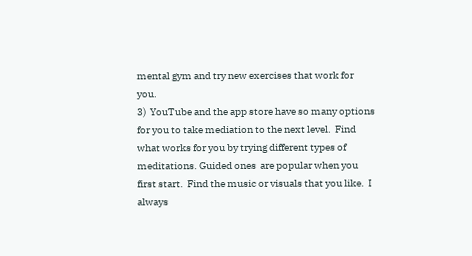mental gym and try new exercises that work for you.
3)  YouTube and the app store have so many options for you to take mediation to the next level.  Find what works for you by trying different types of meditations. Guided ones  are popular when you first start.  Find the music or visuals that you like.  I always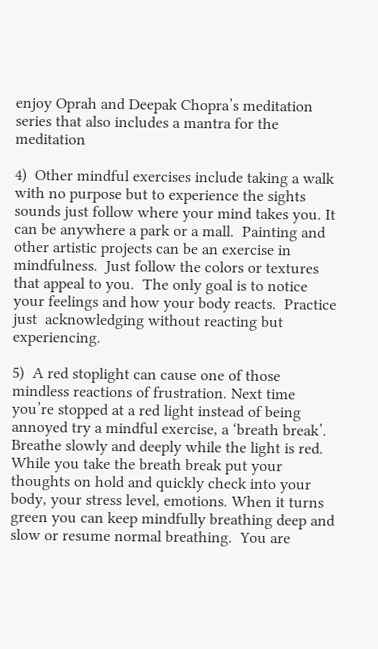enjoy Oprah and Deepak Chopra’s meditation series that also includes a mantra for the meditation

4)  Other mindful exercises include taking a walk with no purpose but to experience the sights sounds just follow where your mind takes you. It can be anywhere a park or a mall.  Painting and other artistic projects can be an exercise in mindfulness.  Just follow the colors or textures  that appeal to you.  The only goal is to notice your feelings and how your body reacts.  Practice just  acknowledging without reacting but experiencing.

5)  A red stoplight can cause one of those mindless reactions of frustration. Next time you’re stopped at a red light instead of being annoyed try a mindful exercise, a ‘breath break’. Breathe slowly and deeply while the light is red. While you take the breath break put your thoughts on hold and quickly check into your body, your stress level, emotions. When it turns green you can keep mindfully breathing deep and slow or resume normal breathing.  You are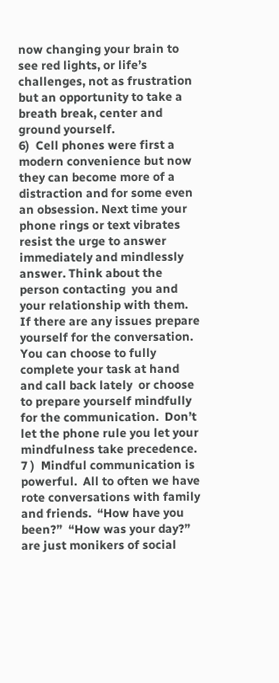now changing your brain to see red lights, or life’s challenges, not as frustration but an opportunity to take a breath break, center and ground yourself.
6)  Cell phones were first a modern convenience but now they can become more of a distraction and for some even an obsession. Next time your phone rings or text vibrates resist the urge to answer immediately and mindlessly answer. Think about the person contacting  you and your relationship with them.  If there are any issues prepare yourself for the conversation.  You can choose to fully complete your task at hand and call back lately  or choose to prepare yourself mindfully for the communication.  Don’t let the phone rule you let your mindfulness take precedence.
7 )  Mindful communication is powerful.  All to often we have rote conversations with family and friends.  “How have you been?”  “How was your day?” are just monikers of social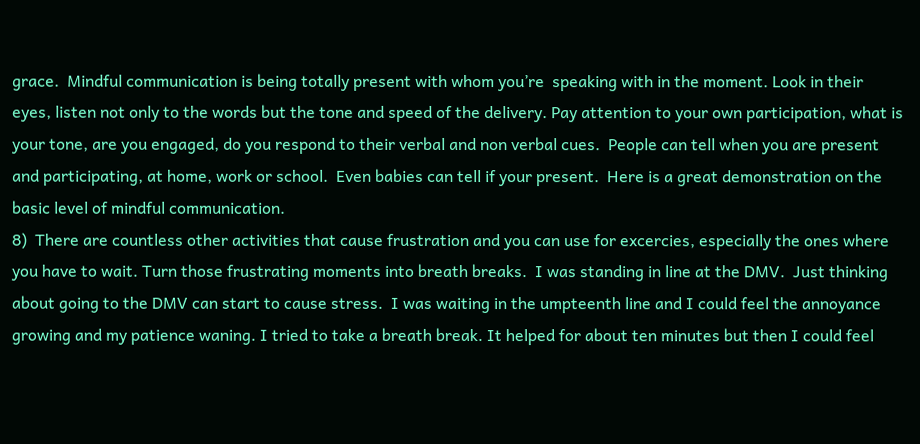grace.  Mindful communication is being totally present with whom you’re  speaking with in the moment. Look in their eyes, listen not only to the words but the tone and speed of the delivery. Pay attention to your own participation, what is your tone, are you engaged, do you respond to their verbal and non verbal cues.  People can tell when you are present and participating, at home, work or school.  Even babies can tell if your present.  Here is a great demonstration on the basic level of mindful communication.
8)  There are countless other activities that cause frustration and you can use for excercies, especially the ones where you have to wait. Turn those frustrating moments into breath breaks.  I was standing in line at the DMV.  Just thinking about going to the DMV can start to cause stress.  I was waiting in the umpteenth line and I could feel the annoyance growing and my patience waning. I tried to take a breath break. It helped for about ten minutes but then I could feel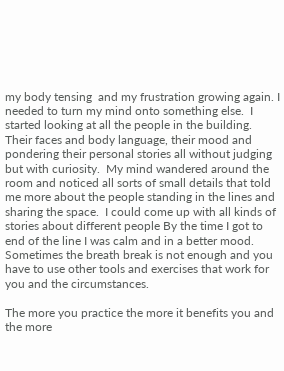my body tensing  and my frustration growing again. I needed to turn my mind onto something else.  I started looking at all the people in the building. Their faces and body language, their mood and pondering their personal stories all without judging but with curiosity.  My mind wandered around the room and noticed all sorts of small details that told me more about the people standing in the lines and sharing the space.  I could come up with all kinds of stories about different people By the time I got to end of the line I was calm and in a better mood.   Sometimes the breath break is not enough and you have to use other tools and exercises that work for you and the circumstances.

The more you practice the more it benefits you and the more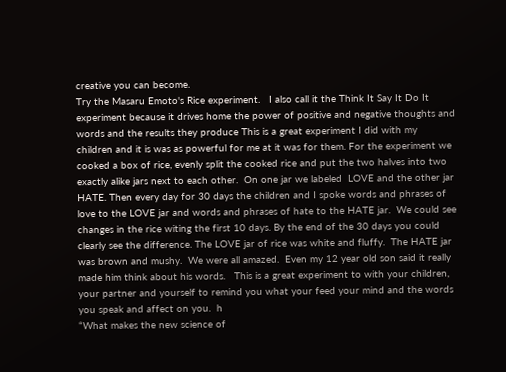creative you can become.
Try the Masaru Emoto's Rice experiment.   I also call it the Think It Say It Do It experiment because it drives home the power of positive and negative thoughts and words and the results they produce This is a great experiment I did with my children and it is was as powerful for me at it was for them. For the experiment we cooked a box of rice, evenly split the cooked rice and put the two halves into two exactly alike jars next to each other.  On one jar we labeled  LOVE and the other jar HATE. Then every day for 30 days the children and I spoke words and phrases of love to the LOVE jar and words and phrases of hate to the HATE jar.  We could see changes in the rice witing the first 10 days. By the end of the 30 days you could clearly see the difference. The LOVE jar of rice was white and fluffy.  The HATE jar was brown and mushy.  We were all amazed.  Even my 12 year old son said it really made him think about his words.   This is a great experiment to with your children, your partner and yourself to remind you what your feed your mind and the words you speak and affect on you.  h
“What makes the new science of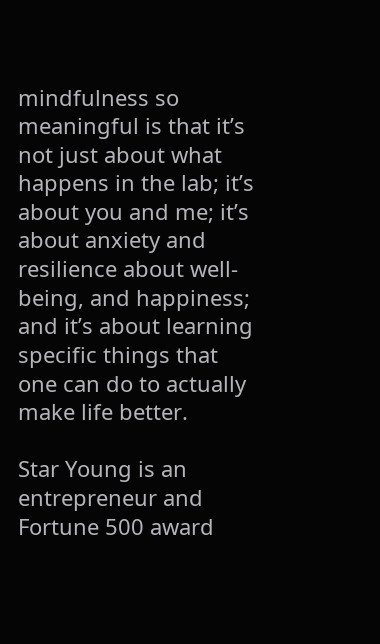mindfulness so meaningful is that it’s not just about what happens in the lab; it’s about you and me; it’s about anxiety and resilience about well-being, and happiness; and it’s about learning specific things that one can do to actually make life better.

Star Young is an entrepreneur and Fortune 500 award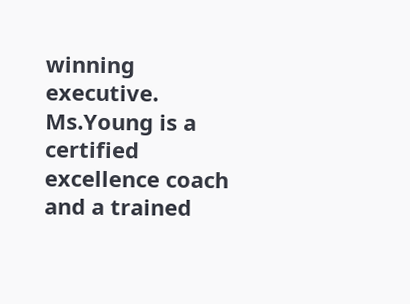winning executive.  Ms.Young is a certified excellence coach and a trained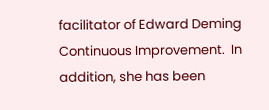facilitator of Edward Deming Continuous Improvement.  In addition, she has been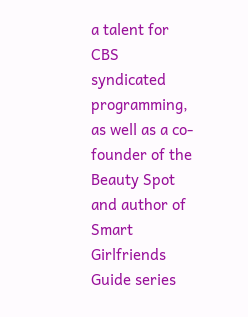a talent for CBS syndicated programming, as well as a co- founder of the Beauty Spot and author of Smart Girlfriends Guide series